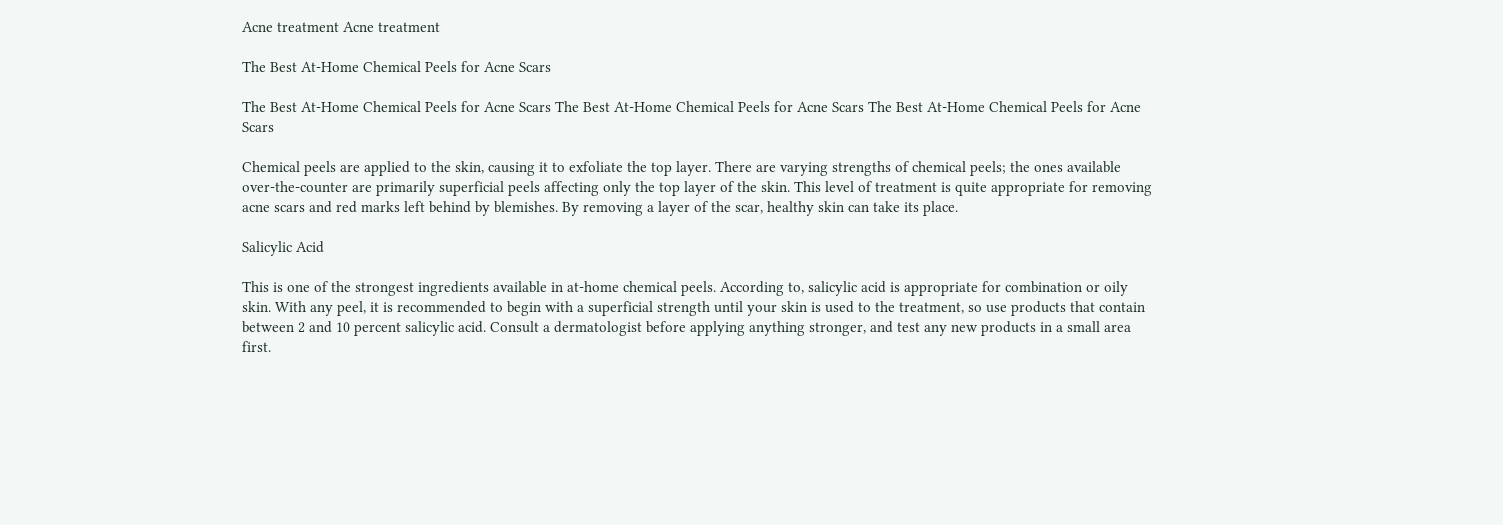Acne treatment Acne treatment

The Best At-Home Chemical Peels for Acne Scars

The Best At-Home Chemical Peels for Acne Scars The Best At-Home Chemical Peels for Acne Scars The Best At-Home Chemical Peels for Acne Scars

Chemical peels are applied to the skin, causing it to exfoliate the top layer. There are varying strengths of chemical peels; the ones available over-the-counter are primarily superficial peels affecting only the top layer of the skin. This level of treatment is quite appropriate for removing acne scars and red marks left behind by blemishes. By removing a layer of the scar, healthy skin can take its place.

Salicylic Acid

This is one of the strongest ingredients available in at-home chemical peels. According to, salicylic acid is appropriate for combination or oily skin. With any peel, it is recommended to begin with a superficial strength until your skin is used to the treatment, so use products that contain between 2 and 10 percent salicylic acid. Consult a dermatologist before applying anything stronger, and test any new products in a small area first.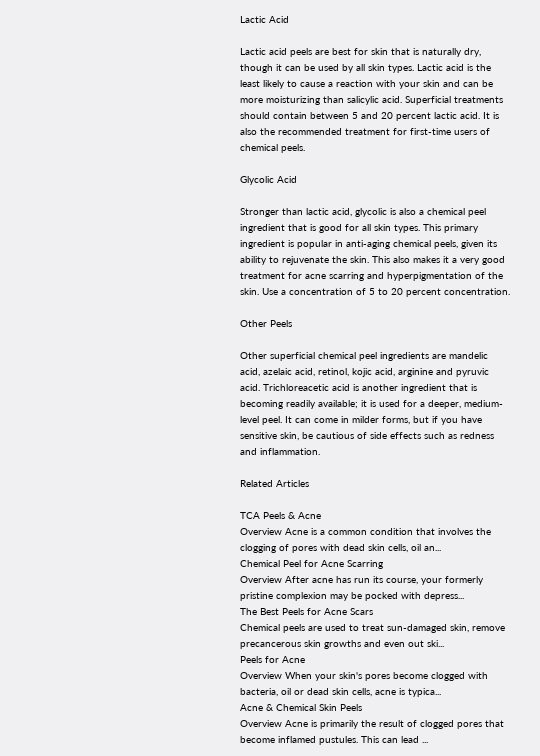Lactic Acid

Lactic acid peels are best for skin that is naturally dry, though it can be used by all skin types. Lactic acid is the least likely to cause a reaction with your skin and can be more moisturizing than salicylic acid. Superficial treatments should contain between 5 and 20 percent lactic acid. It is also the recommended treatment for first-time users of chemical peels.

Glycolic Acid

Stronger than lactic acid, glycolic is also a chemical peel ingredient that is good for all skin types. This primary ingredient is popular in anti-aging chemical peels, given its ability to rejuvenate the skin. This also makes it a very good treatment for acne scarring and hyperpigmentation of the skin. Use a concentration of 5 to 20 percent concentration.

Other Peels

Other superficial chemical peel ingredients are mandelic acid, azelaic acid, retinol, kojic acid, arginine and pyruvic acid. Trichloreacetic acid is another ingredient that is becoming readily available; it is used for a deeper, medium-level peel. It can come in milder forms, but if you have sensitive skin, be cautious of side effects such as redness and inflammation.

Related Articles

TCA Peels & Acne
Overview Acne is a common condition that involves the clogging of pores with dead skin cells, oil an...
Chemical Peel for Acne Scarring
Overview After acne has run its course, your formerly pristine complexion may be pocked with depress...
The Best Peels for Acne Scars
Chemical peels are used to treat sun-damaged skin, remove precancerous skin growths and even out ski...
Peels for Acne
Overview When your skin's pores become clogged with bacteria, oil or dead skin cells, acne is typica...
Acne & Chemical Skin Peels
Overview Acne is primarily the result of clogged pores that become inflamed pustules. This can lead ...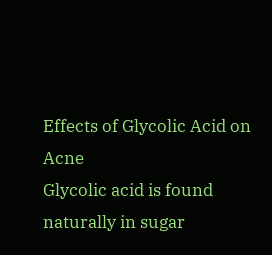Effects of Glycolic Acid on Acne
Glycolic acid is found naturally in sugar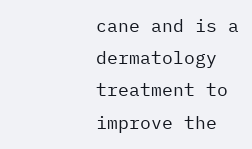cane and is a dermatology treatment to improve the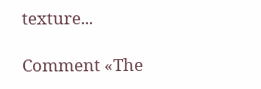texture...

Comment «The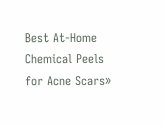Best At-Home Chemical Peels for Acne Scars»